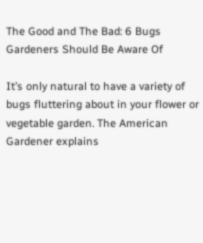The Good and The Bad: 6 Bugs Gardeners Should Be Aware Of

It’s only natural to have a variety of bugs fluttering about in your flower or vegetable garden. The American Gardener explains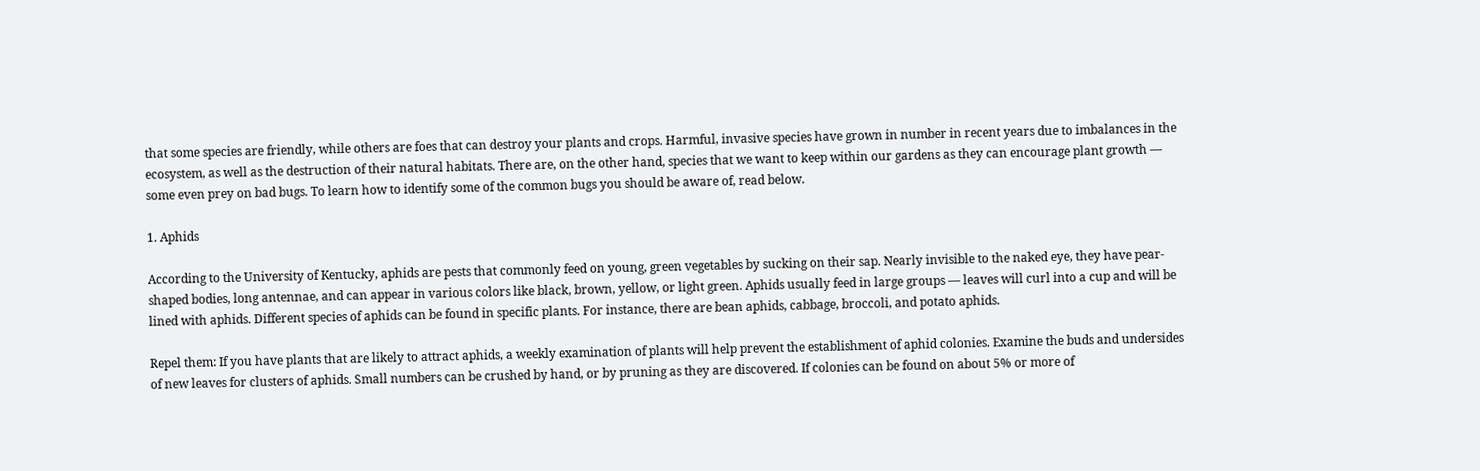that some species are friendly, while others are foes that can destroy your plants and crops. Harmful, invasive species have grown in number in recent years due to imbalances in the ecosystem, as well as the destruction of their natural habitats. There are, on the other hand, species that we want to keep within our gardens as they can encourage plant growth — some even prey on bad bugs. To learn how to identify some of the common bugs you should be aware of, read below.

1. Aphids

According to the University of Kentucky, aphids are pests that commonly feed on young, green vegetables by sucking on their sap. Nearly invisible to the naked eye, they have pear-shaped bodies, long antennae, and can appear in various colors like black, brown, yellow, or light green. Aphids usually feed in large groups — leaves will curl into a cup and will be lined with aphids. Different species of aphids can be found in specific plants. For instance, there are bean aphids, cabbage, broccoli, and potato aphids.

Repel them: If you have plants that are likely to attract aphids, a weekly examination of plants will help prevent the establishment of aphid colonies. Examine the buds and undersides of new leaves for clusters of aphids. Small numbers can be crushed by hand, or by pruning as they are discovered. If colonies can be found on about 5% or more of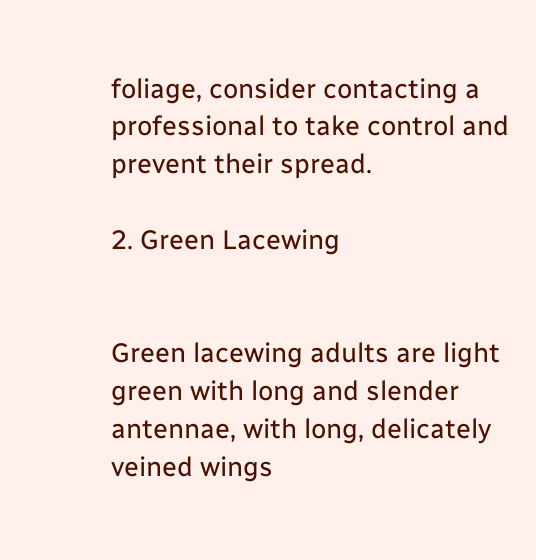foliage, consider contacting a professional to take control and prevent their spread.

2. Green Lacewing


Green lacewing adults are light green with long and slender antennae, with long, delicately veined wings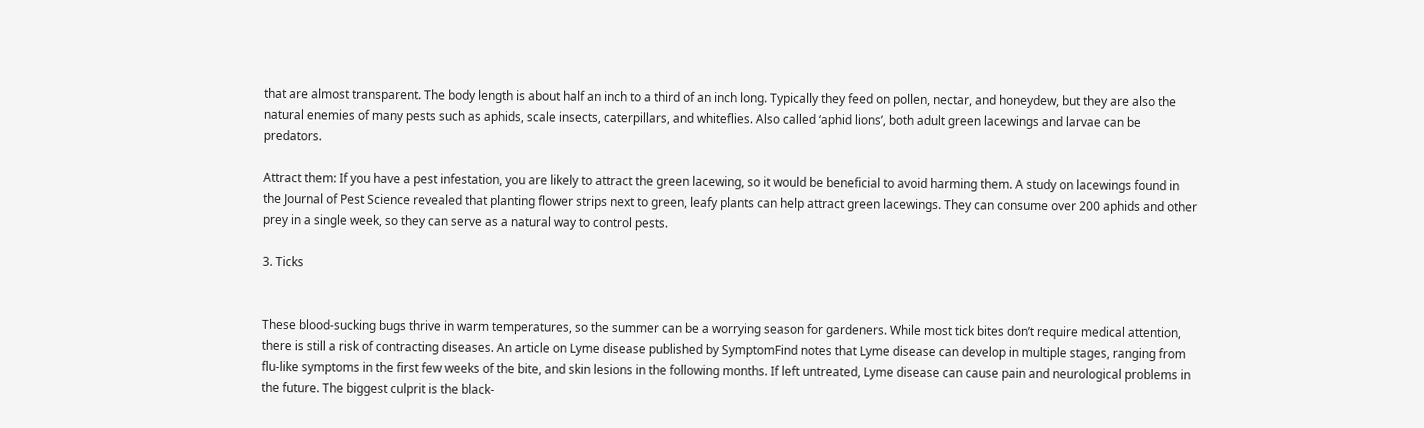that are almost transparent. The body length is about half an inch to a third of an inch long. Typically they feed on pollen, nectar, and honeydew, but they are also the natural enemies of many pests such as aphids, scale insects, caterpillars, and whiteflies. Also called ‘aphid lions’, both adult green lacewings and larvae can be predators.

Attract them: If you have a pest infestation, you are likely to attract the green lacewing, so it would be beneficial to avoid harming them. A study on lacewings found in the Journal of Pest Science revealed that planting flower strips next to green, leafy plants can help attract green lacewings. They can consume over 200 aphids and other prey in a single week, so they can serve as a natural way to control pests.

3. Ticks


These blood-sucking bugs thrive in warm temperatures, so the summer can be a worrying season for gardeners. While most tick bites don’t require medical attention, there is still a risk of contracting diseases. An article on Lyme disease published by SymptomFind notes that Lyme disease can develop in multiple stages, ranging from flu-like symptoms in the first few weeks of the bite, and skin lesions in the following months. If left untreated, Lyme disease can cause pain and neurological problems in the future. The biggest culprit is the black-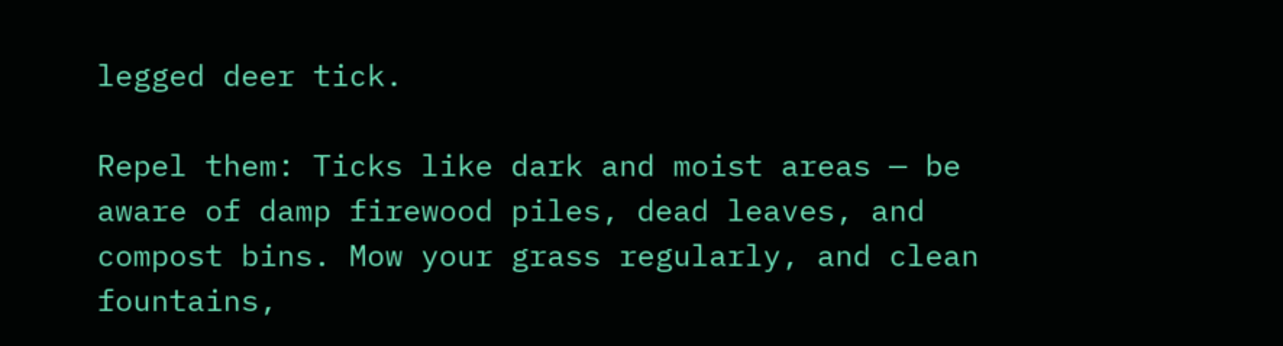legged deer tick.

Repel them: Ticks like dark and moist areas — be aware of damp firewood piles, dead leaves, and compost bins. Mow your grass regularly, and clean fountains,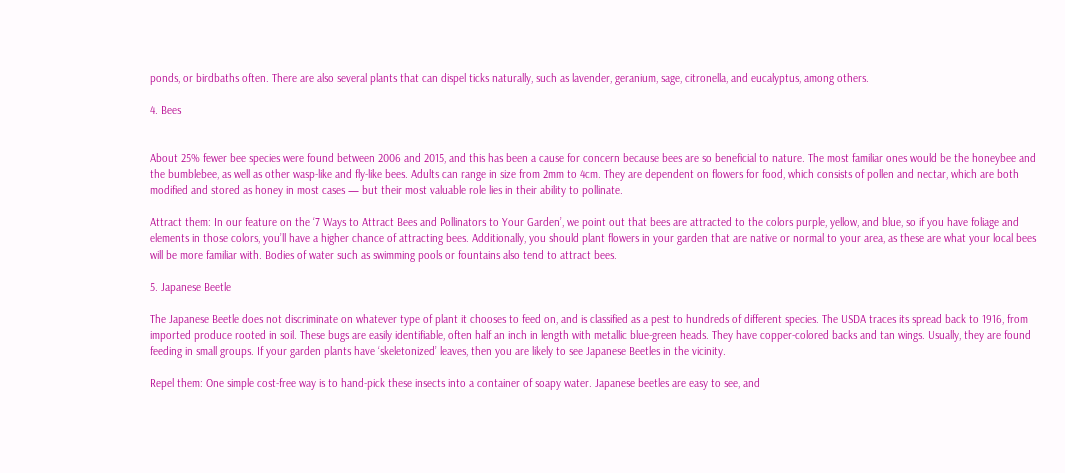ponds, or birdbaths often. There are also several plants that can dispel ticks naturally, such as lavender, geranium, sage, citronella, and eucalyptus, among others.

4. Bees


About 25% fewer bee species were found between 2006 and 2015, and this has been a cause for concern because bees are so beneficial to nature. The most familiar ones would be the honeybee and the bumblebee, as well as other wasp-like and fly-like bees. Adults can range in size from 2mm to 4cm. They are dependent on flowers for food, which consists of pollen and nectar, which are both modified and stored as honey in most cases — but their most valuable role lies in their ability to pollinate.

Attract them: In our feature on the ‘7 Ways to Attract Bees and Pollinators to Your Garden’, we point out that bees are attracted to the colors purple, yellow, and blue, so if you have foliage and elements in those colors, you’ll have a higher chance of attracting bees. Additionally, you should plant flowers in your garden that are native or normal to your area, as these are what your local bees will be more familiar with. Bodies of water such as swimming pools or fountains also tend to attract bees.

5. Japanese Beetle

The Japanese Beetle does not discriminate on whatever type of plant it chooses to feed on, and is classified as a pest to hundreds of different species. The USDA traces its spread back to 1916, from imported produce rooted in soil. These bugs are easily identifiable, often half an inch in length with metallic blue-green heads. They have copper-colored backs and tan wings. Usually, they are found feeding in small groups. If your garden plants have ‘skeletonized’ leaves, then you are likely to see Japanese Beetles in the vicinity.

Repel them: One simple cost-free way is to hand-pick these insects into a container of soapy water. Japanese beetles are easy to see, and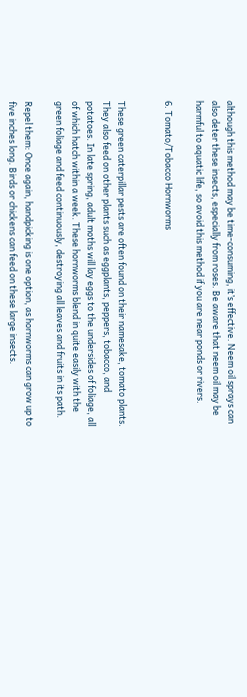although this method may be time-consuming, it’s effective. Neem oil sprays can also deter these insects, especially from roses. Be aware that neem oil may be harmful to aquatic life, so avoid this method if you are near ponds or rivers.

6. Tomato/Tobacco Hornworms


These green caterpillar pests are often found on their namesake, tomato plants. They also feed on other plants such as eggplants, peppers, tobacco, and potatoes. In late spring, adult moths will lay eggs to the undersides of foliage, all of which hatch within a week. These hornworms blend in quite easily with the green foliage and feed continuously, destroying all leaves and fruits in its path.

Repel them: Once again, handpicking is one option, as hornworms can grow up to five inches long. Birds or chickens can feed on these large insects.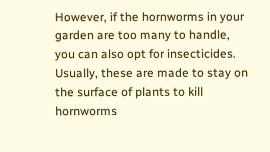However, if the hornworms in your garden are too many to handle, you can also opt for insecticides. Usually, these are made to stay on the surface of plants to kill hornworms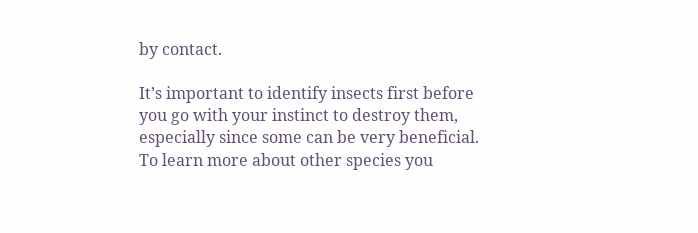by contact.

It’s important to identify insects first before you go with your instinct to destroy them, especially since some can be very beneficial. To learn more about other species you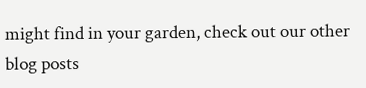might find in your garden, check out our other blog posts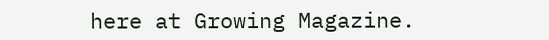here at Growing Magazine.